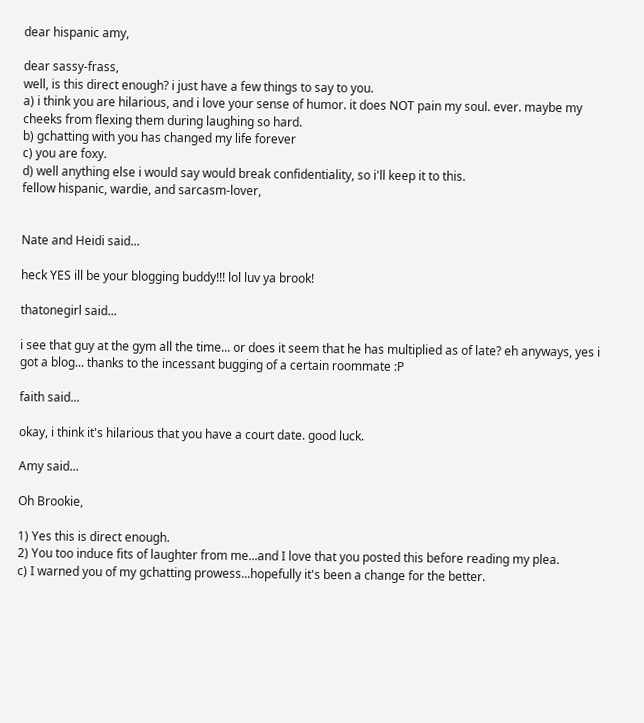dear hispanic amy,

dear sassy-frass,
well, is this direct enough? i just have a few things to say to you.
a) i think you are hilarious, and i love your sense of humor. it does NOT pain my soul. ever. maybe my cheeks from flexing them during laughing so hard.
b) gchatting with you has changed my life forever
c) you are foxy.
d) well anything else i would say would break confidentiality, so i'll keep it to this.
fellow hispanic, wardie, and sarcasm-lover,


Nate and Heidi said...

heck YES ill be your blogging buddy!!! lol luv ya brook!

thatonegirl said...

i see that guy at the gym all the time... or does it seem that he has multiplied as of late? eh anyways, yes i got a blog... thanks to the incessant bugging of a certain roommate :P

faith said...

okay, i think it's hilarious that you have a court date. good luck.

Amy said...

Oh Brookie,

1) Yes this is direct enough.
2) You too induce fits of laughter from me...and I love that you posted this before reading my plea.
c) I warned you of my gchatting prowess...hopefully it's been a change for the better.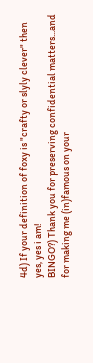4d) If your definition of foxy is "crafty or slyly clever" then yes, yes i am!
BINGO?) Thank you for preserving confidential matters...and for making me (in)famous on your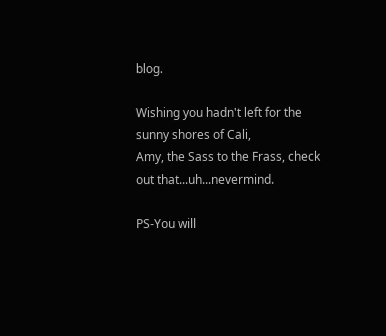blog.

Wishing you hadn't left for the sunny shores of Cali,
Amy, the Sass to the Frass, check out that...uh...nevermind.

PS-You will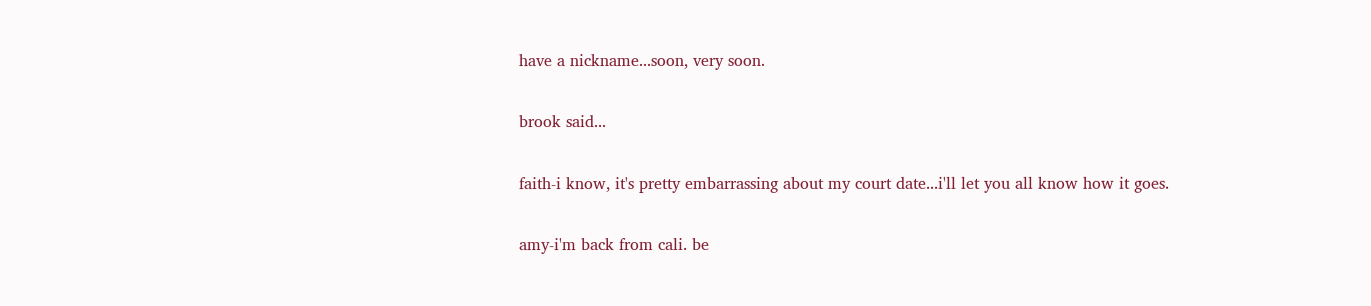have a nickname...soon, very soon.

brook said...

faith-i know, it's pretty embarrassing about my court date...i'll let you all know how it goes.

amy-i'm back from cali. be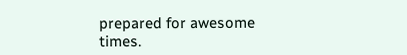prepared for awesome times.